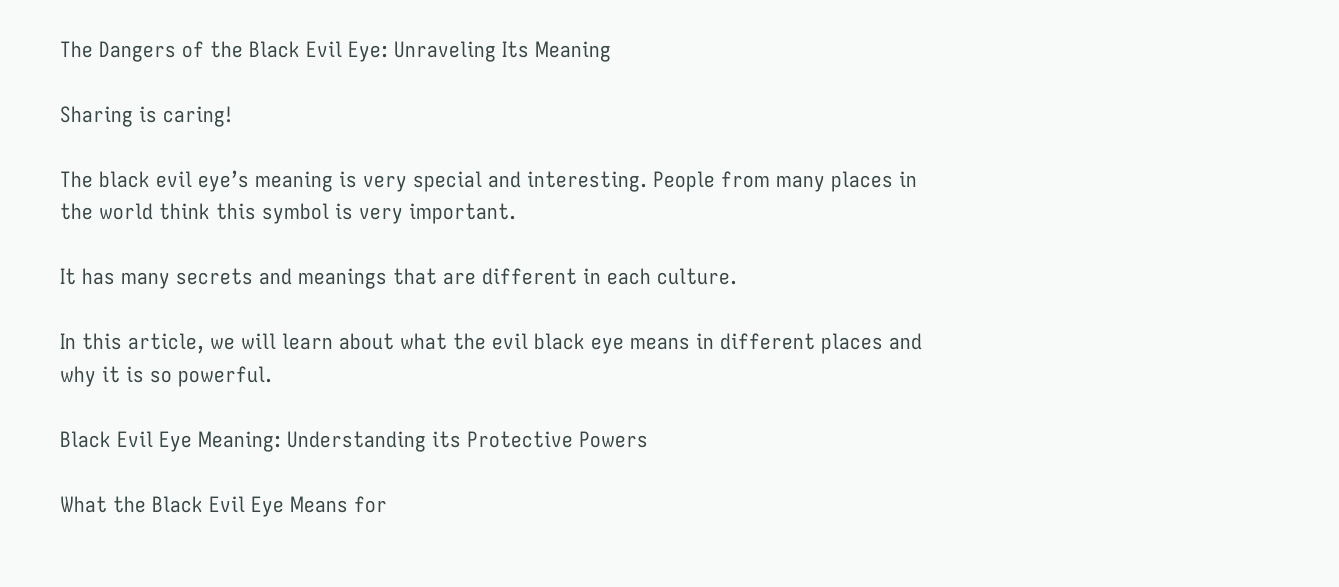The Dangers of the Black Evil Eye: Unraveling Its Meaning

Sharing is caring!

The black evil eye’s meaning is very special and interesting. People from many places in the world think this symbol is very important.

It has many secrets and meanings that are different in each culture.

In this article, we will learn about what the evil black eye means in different places and why it is so powerful.

Black Evil Eye Meaning: Understanding its Protective Powers

What the Black Evil Eye Means for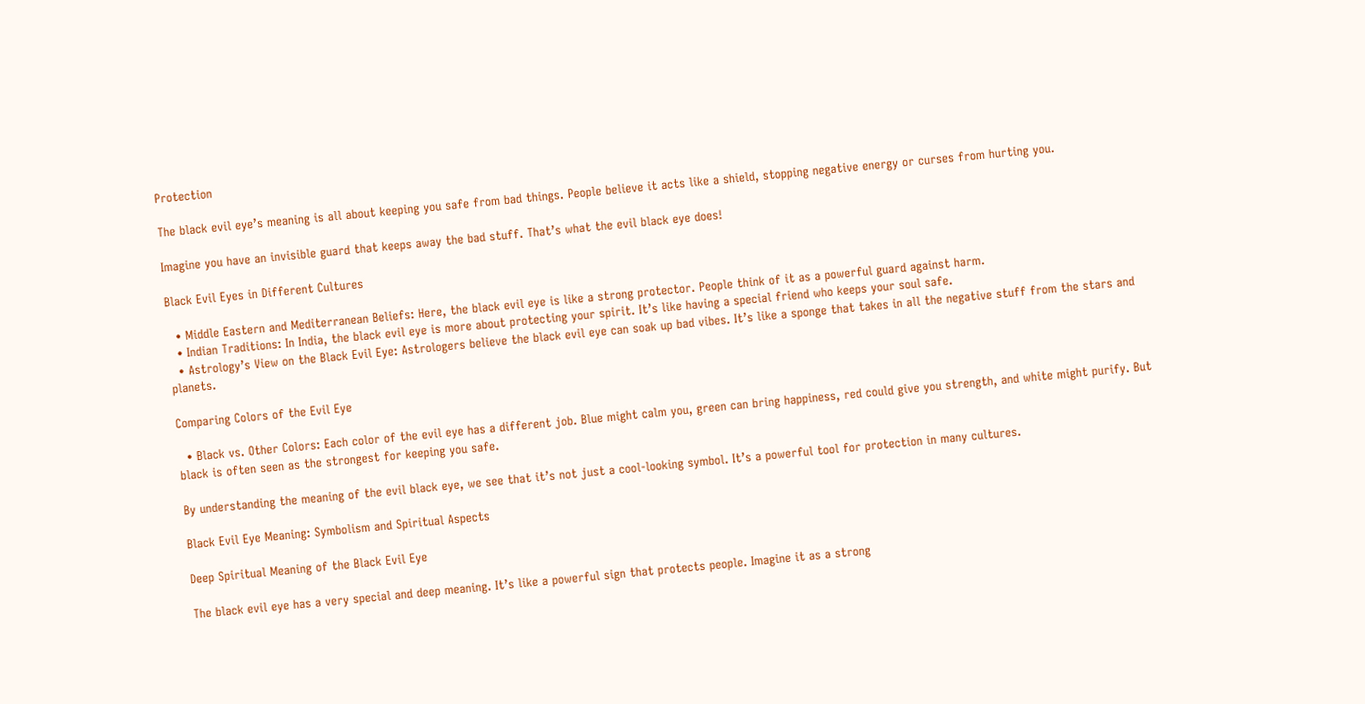Protection

The black evil eye’s meaning is all about keeping you safe from bad things. People believe it acts like a shield, stopping negative energy or curses from hurting you.

Imagine you have an invisible guard that keeps away the bad stuff. That’s what the evil black eye does!

Black Evil Eyes in Different Cultures

  • Middle Eastern and Mediterranean Beliefs: Here, the black evil eye is like a strong protector. People think of it as a powerful guard against harm.
  • Indian Traditions: In India, the black evil eye is more about protecting your spirit. It’s like having a special friend who keeps your soul safe.
  • Astrology’s View on the Black Evil Eye: Astrologers believe the black evil eye can soak up bad vibes. It’s like a sponge that takes in all the negative stuff from the stars and planets.

Comparing Colors of the Evil Eye

  • Black vs. Other Colors: Each color of the evil eye has a different job. Blue might calm you, green can bring happiness, red could give you strength, and white might purify. But black is often seen as the strongest for keeping you safe.

By understanding the meaning of the evil black eye, we see that it’s not just a cool-looking symbol. It’s a powerful tool for protection in many cultures.

Black Evil Eye Meaning: Symbolism and Spiritual Aspects

Deep Spiritual Meaning of the Black Evil Eye

The black evil eye has a very special and deep meaning. It’s like a powerful sign that protects people. Imagine it as a strong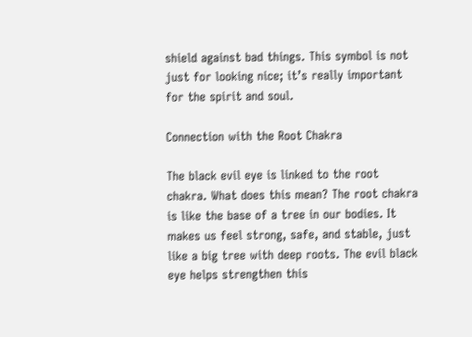shield against bad things. This symbol is not just for looking nice; it’s really important for the spirit and soul.

Connection with the Root Chakra

The black evil eye is linked to the root chakra. What does this mean? The root chakra is like the base of a tree in our bodies. It makes us feel strong, safe, and stable, just like a big tree with deep roots. The evil black eye helps strengthen this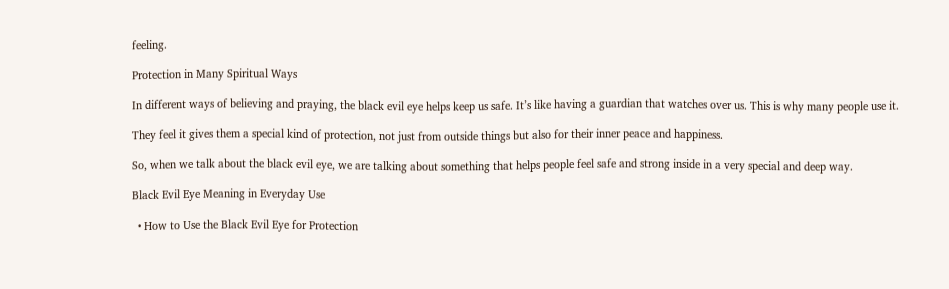feeling.

Protection in Many Spiritual Ways

In different ways of believing and praying, the black evil eye helps keep us safe. It’s like having a guardian that watches over us. This is why many people use it.

They feel it gives them a special kind of protection, not just from outside things but also for their inner peace and happiness.

So, when we talk about the black evil eye, we are talking about something that helps people feel safe and strong inside in a very special and deep way.

Black Evil Eye Meaning in Everyday Use

  • How to Use the Black Evil Eye for Protection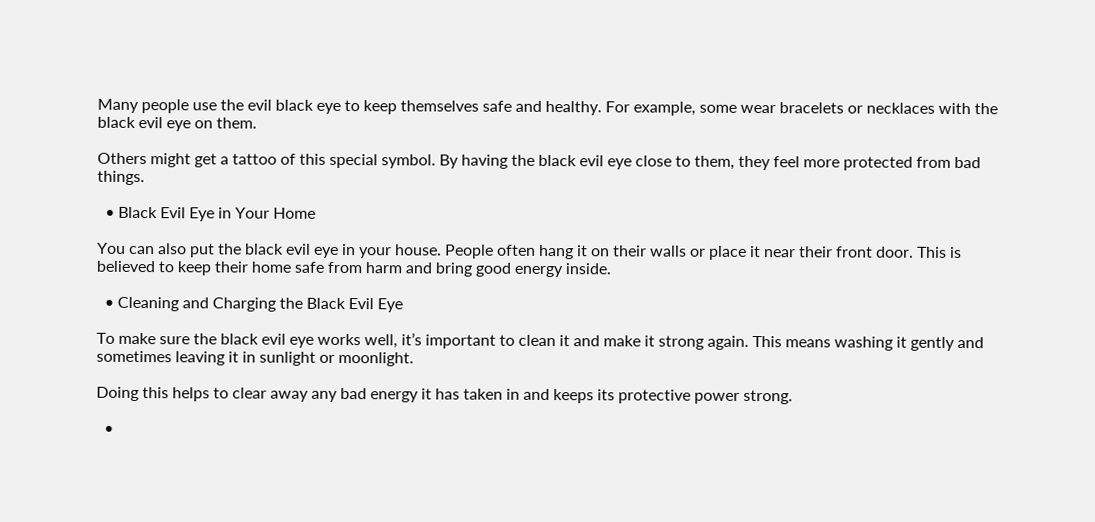Many people use the evil black eye to keep themselves safe and healthy. For example, some wear bracelets or necklaces with the black evil eye on them.

Others might get a tattoo of this special symbol. By having the black evil eye close to them, they feel more protected from bad things.

  • Black Evil Eye in Your Home

You can also put the black evil eye in your house. People often hang it on their walls or place it near their front door. This is believed to keep their home safe from harm and bring good energy inside.

  • Cleaning and Charging the Black Evil Eye

To make sure the black evil eye works well, it’s important to clean it and make it strong again. This means washing it gently and sometimes leaving it in sunlight or moonlight.

Doing this helps to clear away any bad energy it has taken in and keeps its protective power strong.

  •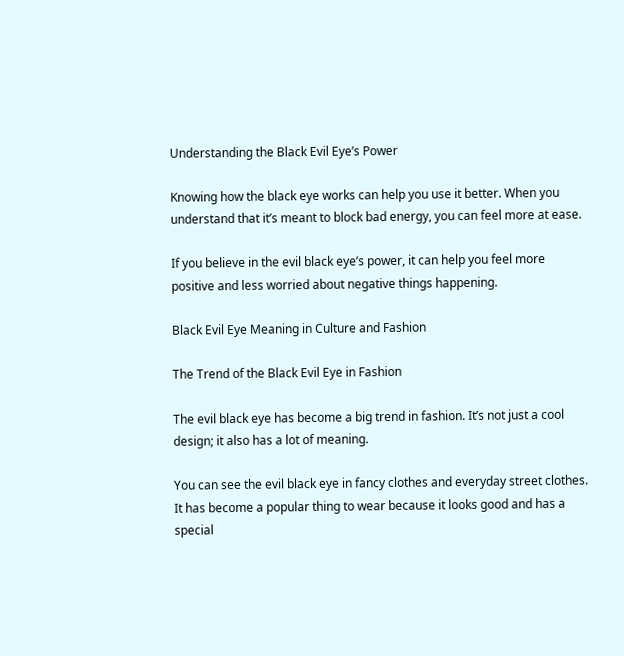Understanding the Black Evil Eye’s Power

Knowing how the black eye works can help you use it better. When you understand that it’s meant to block bad energy, you can feel more at ease.

If you believe in the evil black eye’s power, it can help you feel more positive and less worried about negative things happening.

Black Evil Eye Meaning in Culture and Fashion

The Trend of the Black Evil Eye in Fashion

The evil black eye has become a big trend in fashion. It’s not just a cool design; it also has a lot of meaning.

You can see the evil black eye in fancy clothes and everyday street clothes. It has become a popular thing to wear because it looks good and has a special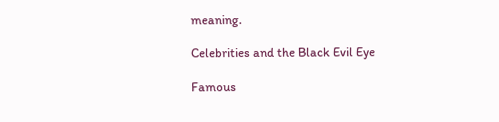meaning.

Celebrities and the Black Evil Eye

Famous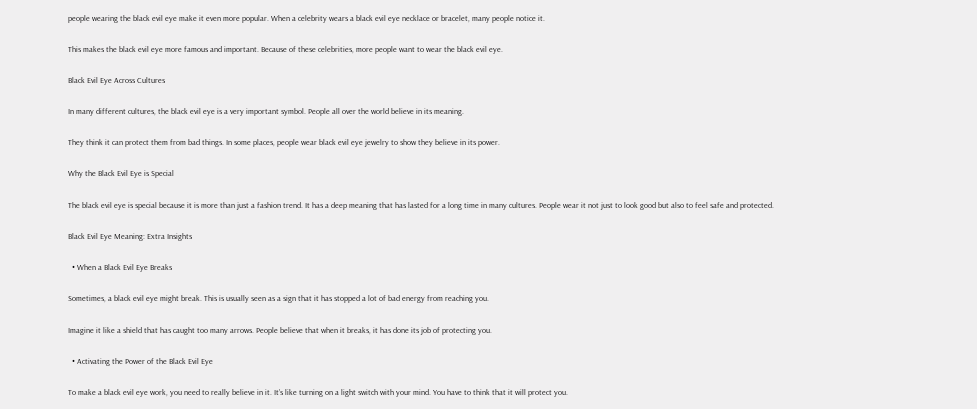people wearing the black evil eye make it even more popular. When a celebrity wears a black evil eye necklace or bracelet, many people notice it.

This makes the black evil eye more famous and important. Because of these celebrities, more people want to wear the black evil eye.

Black Evil Eye Across Cultures

In many different cultures, the black evil eye is a very important symbol. People all over the world believe in its meaning.

They think it can protect them from bad things. In some places, people wear black evil eye jewelry to show they believe in its power.

Why the Black Evil Eye is Special

The black evil eye is special because it is more than just a fashion trend. It has a deep meaning that has lasted for a long time in many cultures. People wear it not just to look good but also to feel safe and protected.

Black Evil Eye Meaning: Extra Insights

  • When a Black Evil Eye Breaks

Sometimes, a black evil eye might break. This is usually seen as a sign that it has stopped a lot of bad energy from reaching you.

Imagine it like a shield that has caught too many arrows. People believe that when it breaks, it has done its job of protecting you.

  • Activating the Power of the Black Evil Eye

To make a black evil eye work, you need to really believe in it. It’s like turning on a light switch with your mind. You have to think that it will protect you.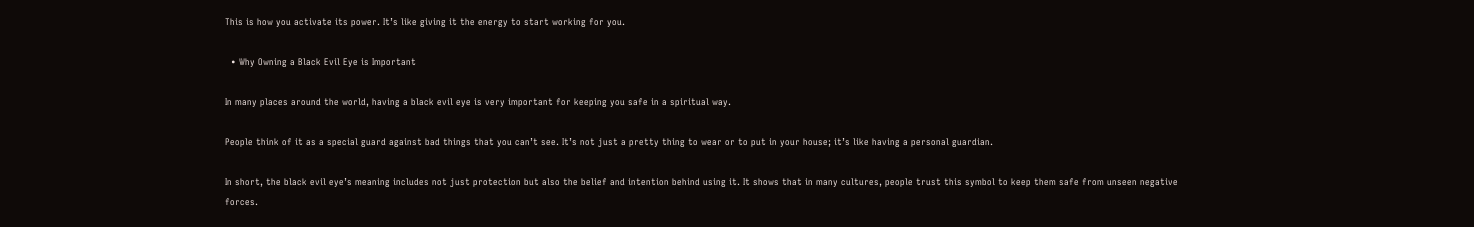This is how you activate its power. It’s like giving it the energy to start working for you.

  • Why Owning a Black Evil Eye is Important

In many places around the world, having a black evil eye is very important for keeping you safe in a spiritual way.

People think of it as a special guard against bad things that you can’t see. It’s not just a pretty thing to wear or to put in your house; it’s like having a personal guardian.

In short, the black evil eye’s meaning includes not just protection but also the belief and intention behind using it. It shows that in many cultures, people trust this symbol to keep them safe from unseen negative forces.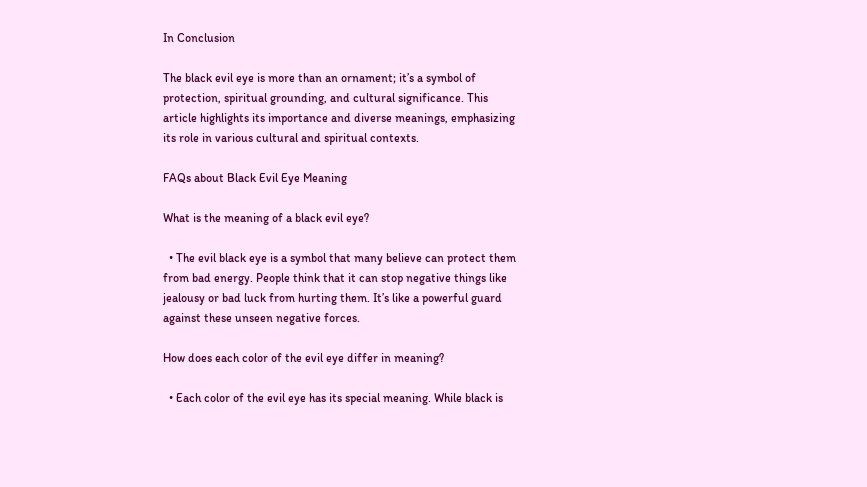In Conclusion

The black evil eye is more than an ornament; it’s a symbol of protection, spiritual grounding, and cultural significance. This article highlights its importance and diverse meanings, emphasizing its role in various cultural and spiritual contexts.

FAQs about Black Evil Eye Meaning

What is the meaning of a black evil eye?

  • The evil black eye is a symbol that many believe can protect them from bad energy. People think that it can stop negative things like jealousy or bad luck from hurting them. It’s like a powerful guard against these unseen negative forces.

How does each color of the evil eye differ in meaning?

  • Each color of the evil eye has its special meaning. While black is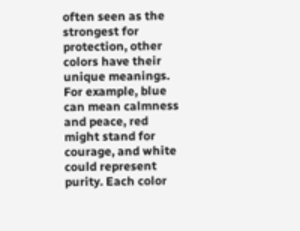often seen as the strongest for protection, other colors have their unique meanings. For example, blue can mean calmness and peace, red might stand for courage, and white could represent purity. Each color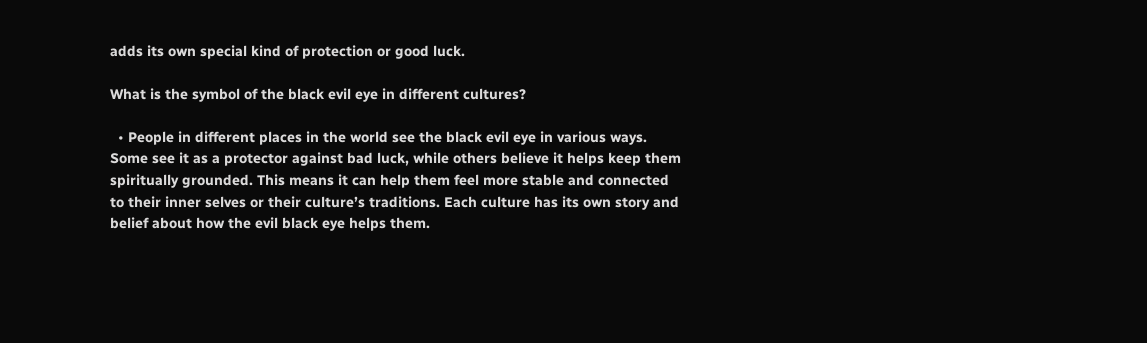adds its own special kind of protection or good luck.

What is the symbol of the black evil eye in different cultures?

  • People in different places in the world see the black evil eye in various ways. Some see it as a protector against bad luck, while others believe it helps keep them spiritually grounded. This means it can help them feel more stable and connected to their inner selves or their culture’s traditions. Each culture has its own story and belief about how the evil black eye helps them.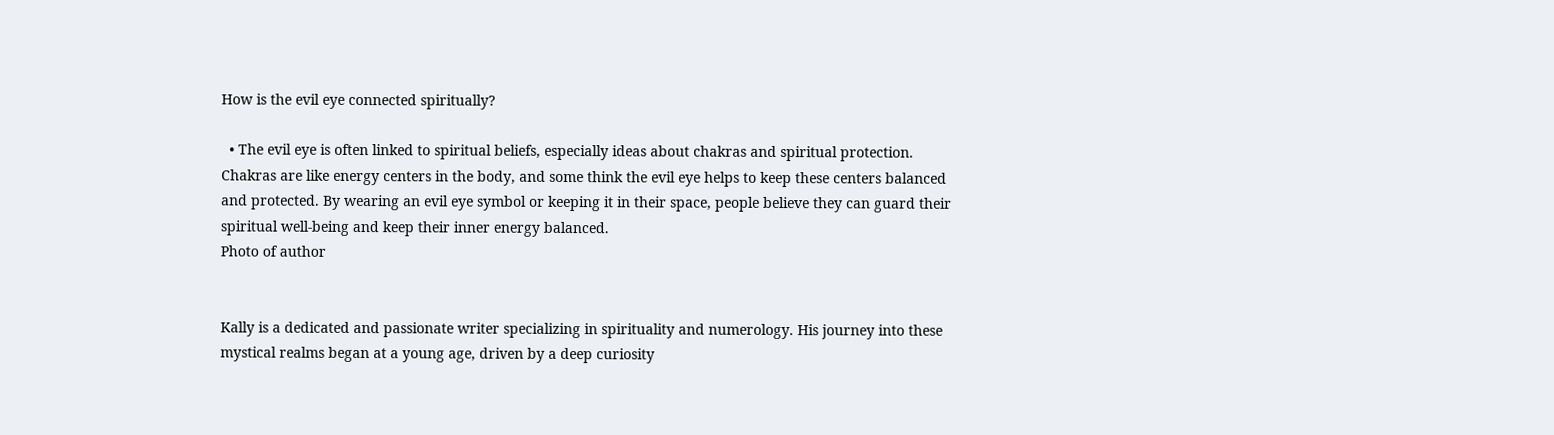How is the evil eye connected spiritually?

  • The evil eye is often linked to spiritual beliefs, especially ideas about chakras and spiritual protection. Chakras are like energy centers in the body, and some think the evil eye helps to keep these centers balanced and protected. By wearing an evil eye symbol or keeping it in their space, people believe they can guard their spiritual well-being and keep their inner energy balanced.
Photo of author


Kally is a dedicated and passionate writer specializing in spirituality and numerology. His journey into these mystical realms began at a young age, driven by a deep curiosity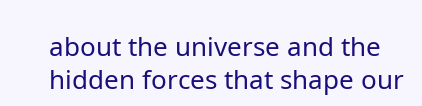about the universe and the hidden forces that shape our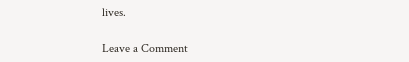lives.

Leave a Comment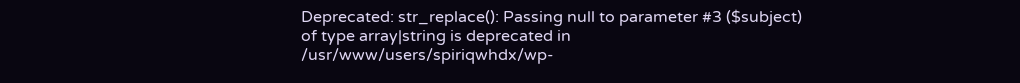Deprecated: str_replace(): Passing null to parameter #3 ($subject) of type array|string is deprecated in /usr/www/users/spiriqwhdx/wp-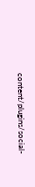content/plugins/social-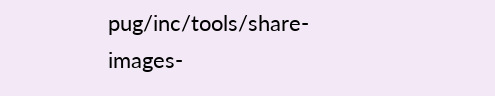pug/inc/tools/share-images-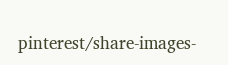pinterest/share-images-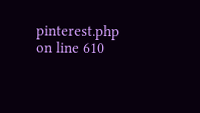pinterest.php on line 610